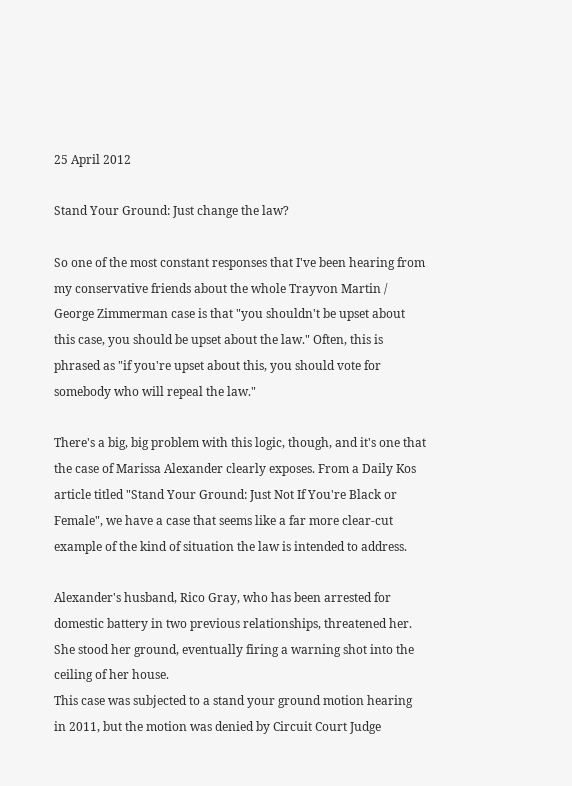25 April 2012

Stand Your Ground: Just change the law?

So one of the most constant responses that I've been hearing from my conservative friends about the whole Trayvon Martin / George Zimmerman case is that "you shouldn't be upset about this case, you should be upset about the law." Often, this is phrased as "if you're upset about this, you should vote for somebody who will repeal the law."

There's a big, big problem with this logic, though, and it's one that the case of Marissa Alexander clearly exposes. From a Daily Kos article titled "Stand Your Ground: Just Not If You're Black or Female", we have a case that seems like a far more clear-cut example of the kind of situation the law is intended to address.

Alexander's husband, Rico Gray, who has been arrested for domestic battery in two previous relationships, threatened her. She stood her ground, eventually firing a warning shot into the ceiling of her house.
This case was subjected to a stand your ground motion hearing in 2011, but the motion was denied by Circuit Court Judge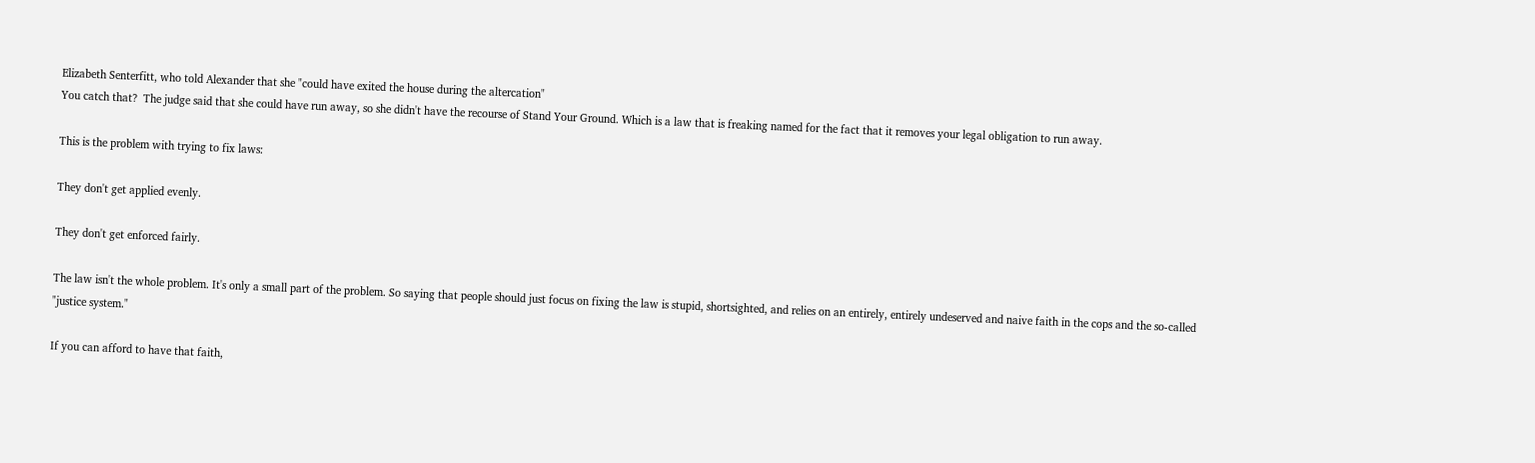Elizabeth Senterfitt, who told Alexander that she "could have exited the house during the altercation"
You catch that?  The judge said that she could have run away, so she didn't have the recourse of Stand Your Ground. Which is a law that is freaking named for the fact that it removes your legal obligation to run away.

This is the problem with trying to fix laws:

They don't get applied evenly.

They don't get enforced fairly.

The law isn't the whole problem. It's only a small part of the problem. So saying that people should just focus on fixing the law is stupid, shortsighted, and relies on an entirely, entirely undeserved and naive faith in the cops and the so-called "justice system."

If you can afford to have that faith,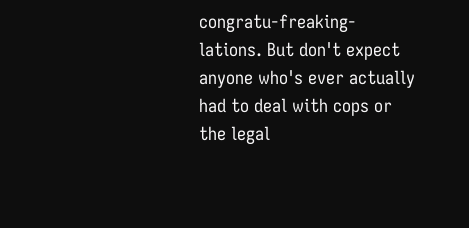congratu-freaking-lations. But don't expect anyone who's ever actually had to deal with cops or the legal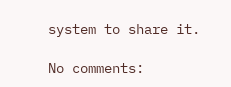system to share it.

No comments: